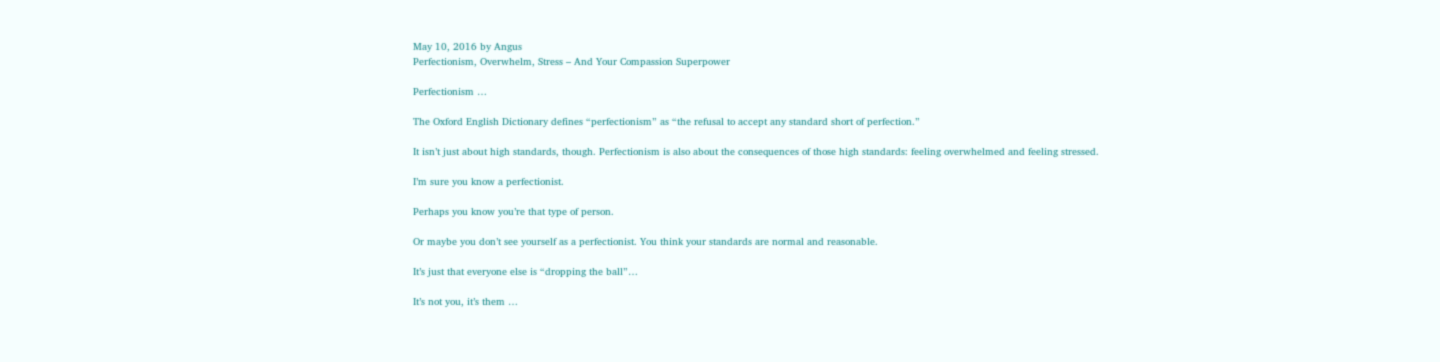May 10, 2016 by Angus
Perfectionism, Overwhelm, Stress – And Your Compassion Superpower

Perfectionism …

The Oxford English Dictionary defines “perfectionism” as “the refusal to accept any standard short of perfection.”

It isn’t just about high standards, though. Perfectionism is also about the consequences of those high standards: feeling overwhelmed and feeling stressed.

I’m sure you know a perfectionist.

Perhaps you know you’re that type of person.

Or maybe you don’t see yourself as a perfectionist. You think your standards are normal and reasonable.

It’s just that everyone else is “dropping the ball”…

It’s not you, it’s them …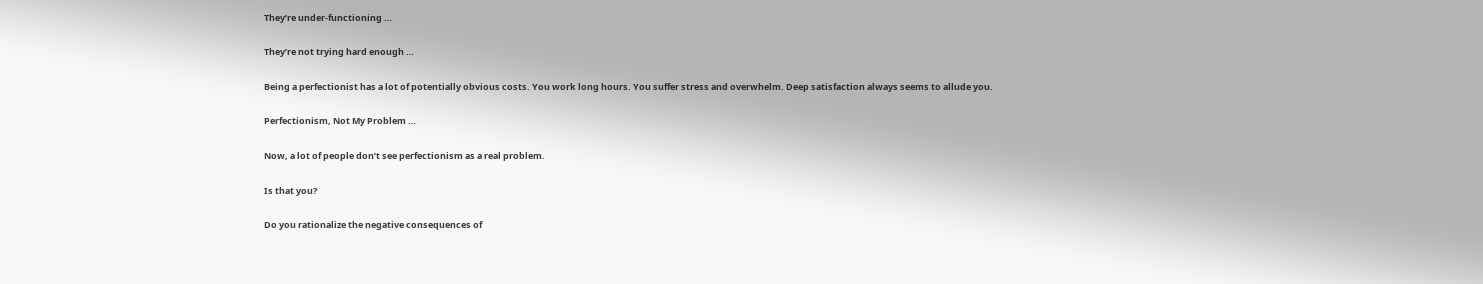They’re under-functioning …

They’re not trying hard enough …

Being a perfectionist has a lot of potentially obvious costs. You work long hours. You suffer stress and overwhelm. Deep satisfaction always seems to allude you.

Perfectionism, Not My Problem …

Now, a lot of people don’t see perfectionism as a real problem.

Is that you?

Do you rationalize the negative consequences of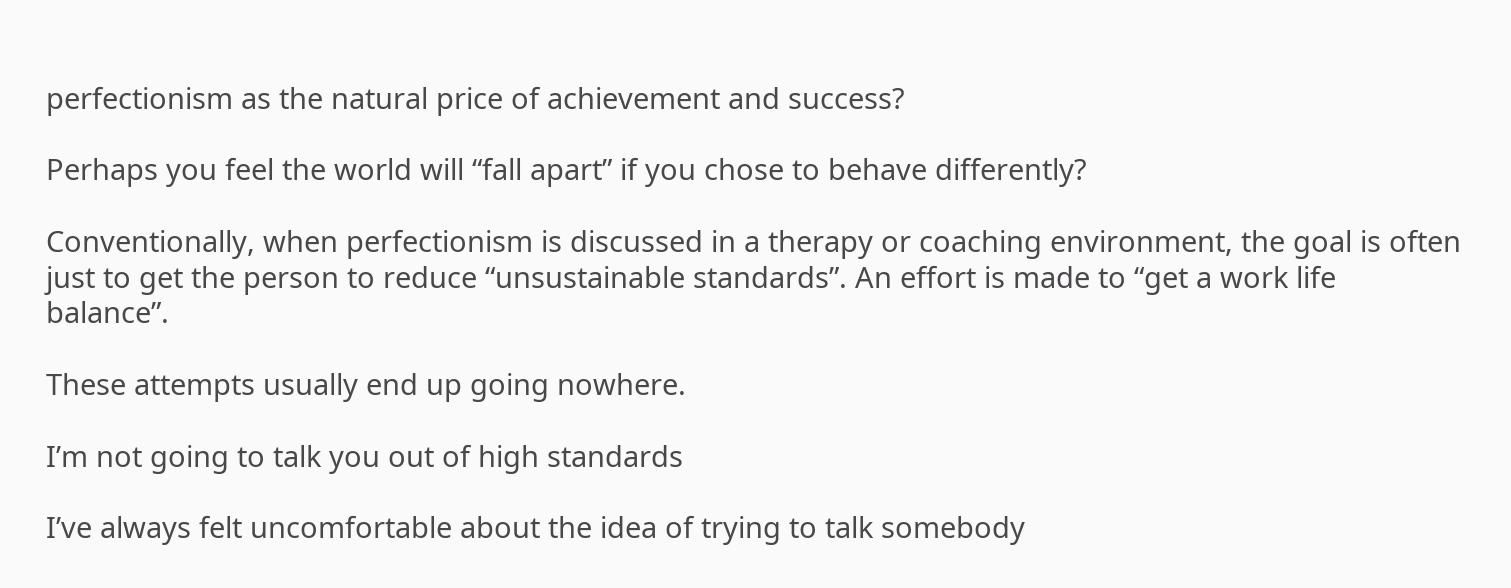perfectionism as the natural price of achievement and success?

Perhaps you feel the world will “fall apart” if you chose to behave differently?

Conventionally, when perfectionism is discussed in a therapy or coaching environment, the goal is often just to get the person to reduce “unsustainable standards”. An effort is made to “get a work life balance”.

These attempts usually end up going nowhere.

I’m not going to talk you out of high standards

I’ve always felt uncomfortable about the idea of trying to talk somebody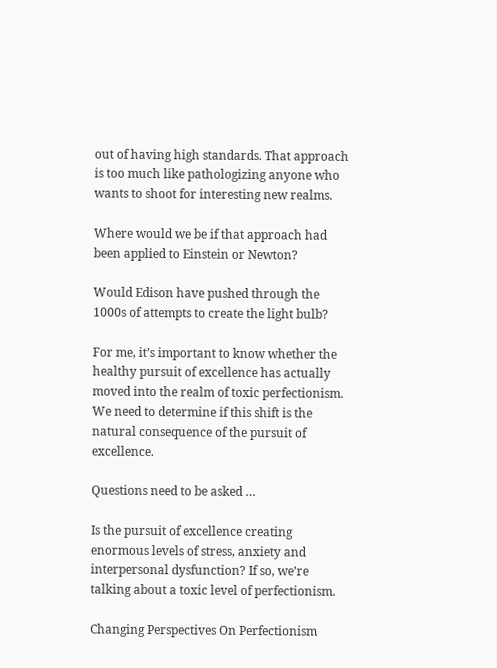out of having high standards. That approach is too much like pathologizing anyone who wants to shoot for interesting new realms.

Where would we be if that approach had been applied to Einstein or Newton?

Would Edison have pushed through the 1000s of attempts to create the light bulb?

For me, it’s important to know whether the healthy pursuit of excellence has actually moved into the realm of toxic perfectionism. We need to determine if this shift is the natural consequence of the pursuit of excellence.

Questions need to be asked …

Is the pursuit of excellence creating enormous levels of stress, anxiety and interpersonal dysfunction? If so, we’re talking about a toxic level of perfectionism.

Changing Perspectives On Perfectionism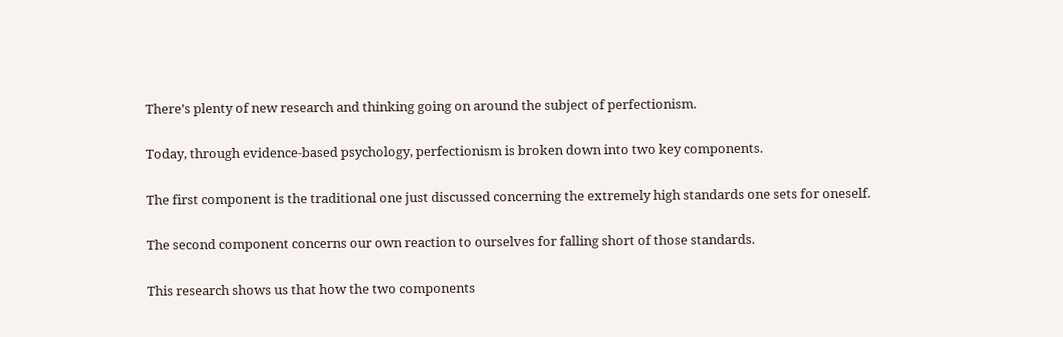There’s plenty of new research and thinking going on around the subject of perfectionism.

Today, through evidence-based psychology, perfectionism is broken down into two key components.

The first component is the traditional one just discussed concerning the extremely high standards one sets for oneself.

The second component concerns our own reaction to ourselves for falling short of those standards.

This research shows us that how the two components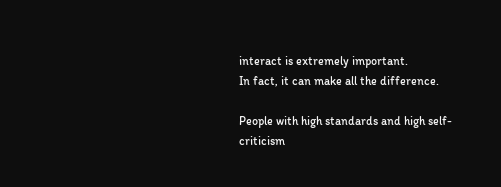interact is extremely important.
In fact, it can make all the difference.

People with high standards and high self-criticism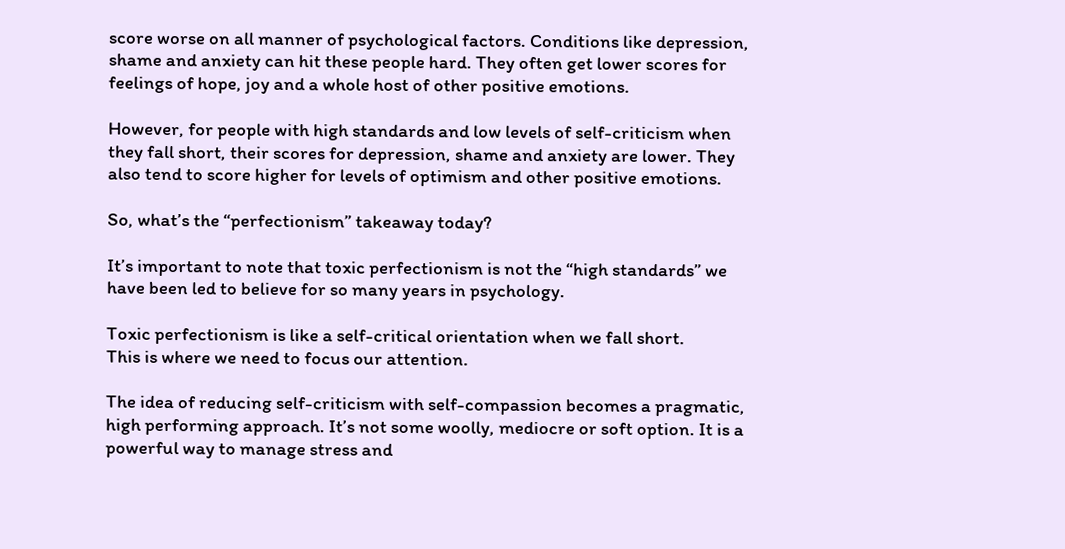score worse on all manner of psychological factors. Conditions like depression, shame and anxiety can hit these people hard. They often get lower scores for feelings of hope, joy and a whole host of other positive emotions.

However, for people with high standards and low levels of self-criticism when they fall short, their scores for depression, shame and anxiety are lower. They also tend to score higher for levels of optimism and other positive emotions.

So, what’s the “perfectionism” takeaway today?

It’s important to note that toxic perfectionism is not the “high standards” we have been led to believe for so many years in psychology.

Toxic perfectionism is like a self-critical orientation when we fall short.
This is where we need to focus our attention.

The idea of reducing self-criticism with self-compassion becomes a pragmatic, high performing approach. It’s not some woolly, mediocre or soft option. It is a powerful way to manage stress and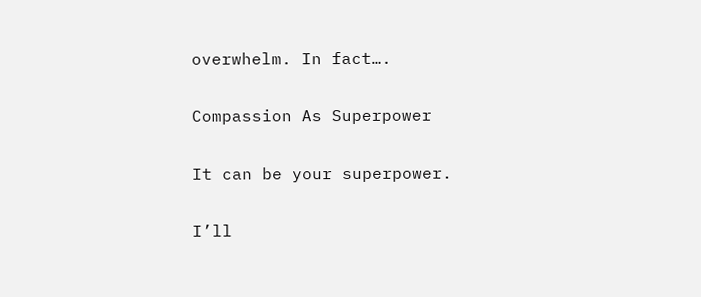overwhelm. In fact….

Compassion As Superpower

It can be your superpower.

I’ll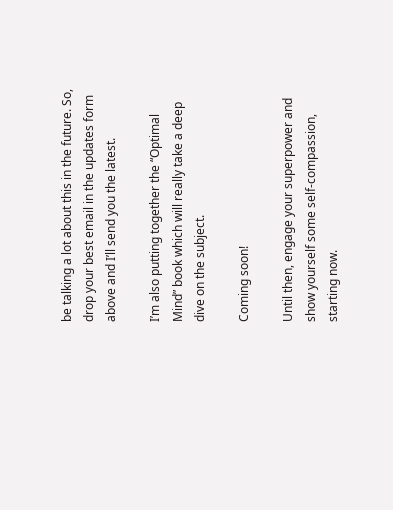be talking a lot about this in the future. So, drop your best email in the updates form above and I’ll send you the latest.

I’m also putting together the “Optimal Mind” book which will really take a deep dive on the subject.

Coming soon!

Until then, engage your superpower and show yourself some self-compassion, starting now.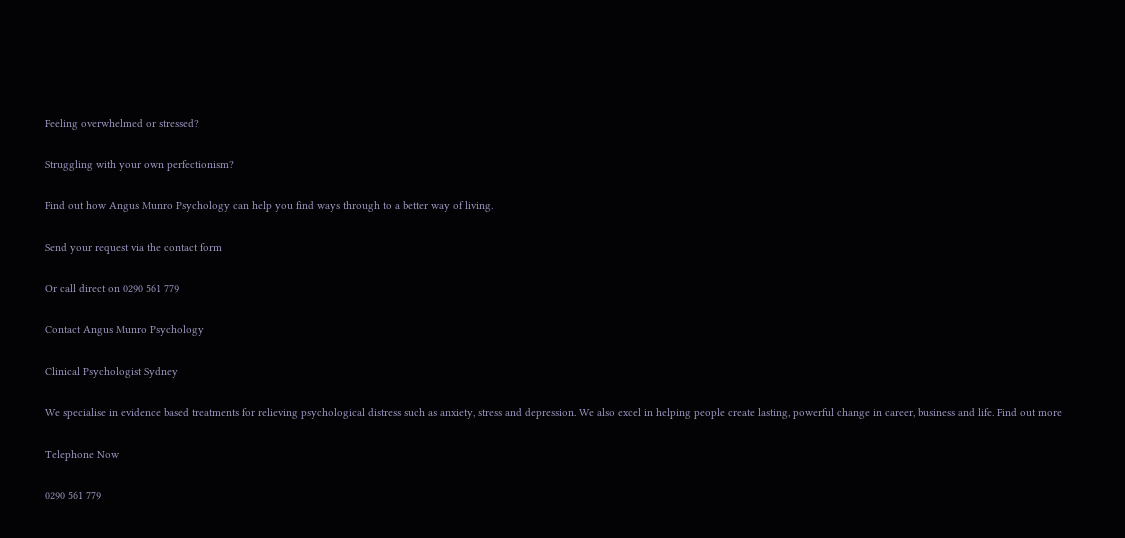Feeling overwhelmed or stressed?

Struggling with your own perfectionism?

Find out how Angus Munro Psychology can help you find ways through to a better way of living.

Send your request via the contact form

Or call direct on 0290 561 779

Contact Angus Munro Psychology

Clinical Psychologist Sydney

We specialise in evidence based treatments for relieving psychological distress such as anxiety, stress and depression. We also excel in helping people create lasting, powerful change in career, business and life. Find out more

Telephone Now

0290 561 779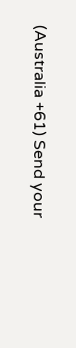(Australia +61) Send your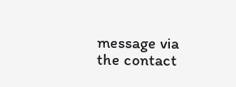message via the contact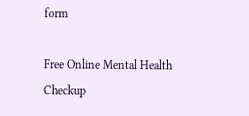form

Free Online Mental Health Checkup